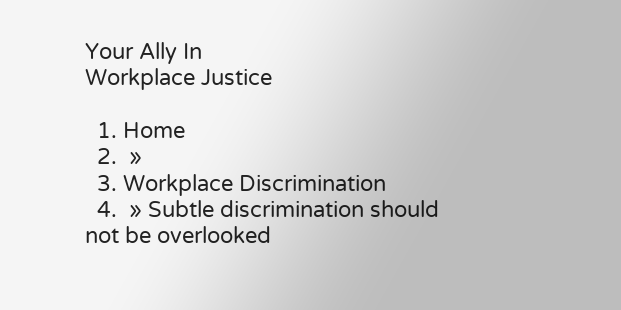Your Ally In
Workplace Justice

  1. Home
  2.  »
  3. Workplace Discrimination
  4.  » Subtle discrimination should not be overlooked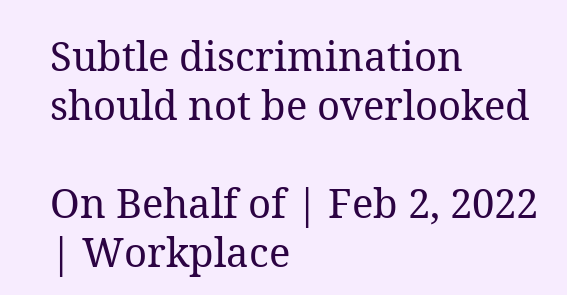Subtle discrimination should not be overlooked

On Behalf of | Feb 2, 2022 | Workplace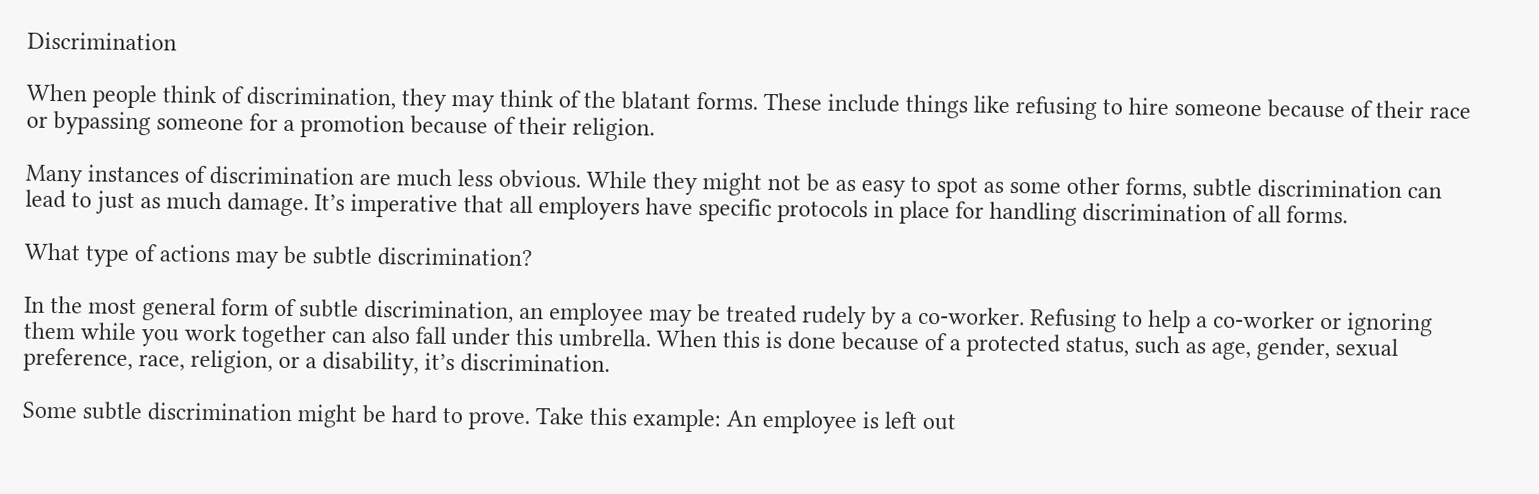Discrimination

When people think of discrimination, they may think of the blatant forms. These include things like refusing to hire someone because of their race or bypassing someone for a promotion because of their religion.

Many instances of discrimination are much less obvious. While they might not be as easy to spot as some other forms, subtle discrimination can lead to just as much damage. It’s imperative that all employers have specific protocols in place for handling discrimination of all forms.

What type of actions may be subtle discrimination?

In the most general form of subtle discrimination, an employee may be treated rudely by a co-worker. Refusing to help a co-worker or ignoring them while you work together can also fall under this umbrella. When this is done because of a protected status, such as age, gender, sexual preference, race, religion, or a disability, it’s discrimination.

Some subtle discrimination might be hard to prove. Take this example: An employee is left out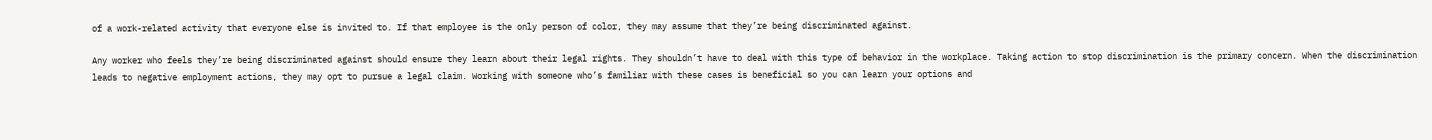of a work-related activity that everyone else is invited to. If that employee is the only person of color, they may assume that they’re being discriminated against.

Any worker who feels they’re being discriminated against should ensure they learn about their legal rights. They shouldn’t have to deal with this type of behavior in the workplace. Taking action to stop discrimination is the primary concern. When the discrimination leads to negative employment actions, they may opt to pursue a legal claim. Working with someone who’s familiar with these cases is beneficial so you can learn your options and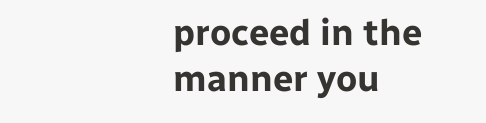proceed in the manner you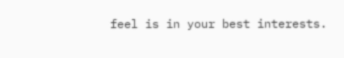feel is in your best interests.